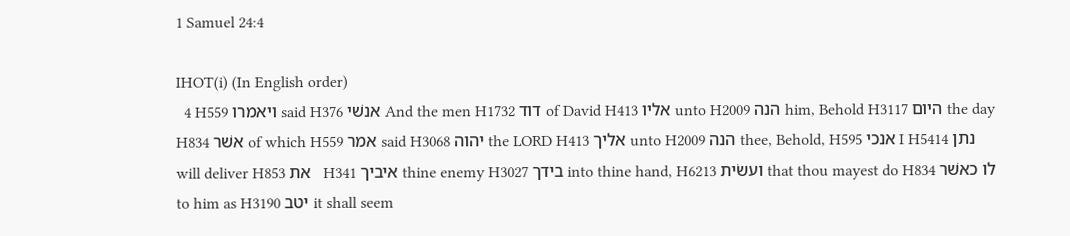1 Samuel 24:4

IHOT(i) (In English order)
  4 H559 ויאמרו said H376 אנשׁי And the men H1732 דוד of David H413 אליו unto H2009 הנה him, Behold H3117 היום the day H834 אשׁר of which H559 אמר said H3068 יהוה the LORD H413 אליך unto H2009 הנה thee, Behold, H595 אנכי I H5414 נתן will deliver H853 את   H341 איביך thine enemy H3027 בידך into thine hand, H6213 ועשׂית that thou mayest do H834 לו כאשׁר to him as H3190 יטב it shall seem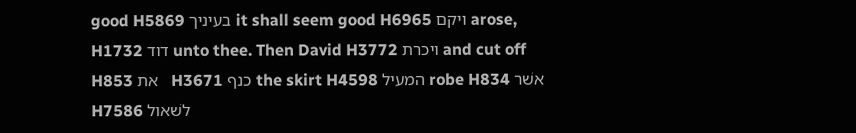good H5869 בעיניך it shall seem good H6965 ויקם arose, H1732 דוד unto thee. Then David H3772 ויכרת and cut off H853 את   H3671 כנף the skirt H4598 המעיל robe H834 אשׁר   H7586 לשׁאול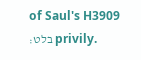of Saul's H3909 בלט׃ privily.